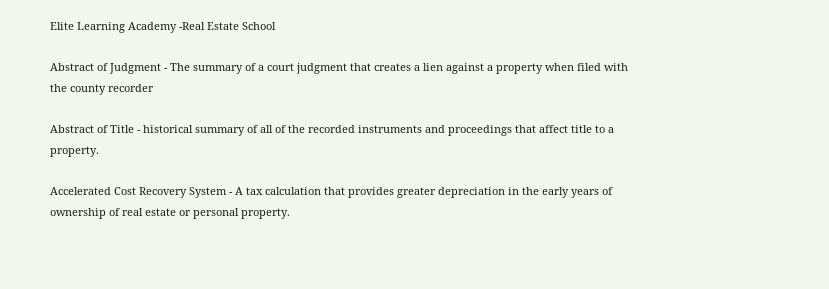Elite Learning Academy -Real Estate School

Abstract of Judgment - The summary of a court judgment that creates a lien against a property when filed with the county recorder

Abstract of Title - historical summary of all of the recorded instruments and proceedings that affect title to a property.

Accelerated Cost Recovery System - A tax calculation that provides greater depreciation in the early years of ownership of real estate or personal property.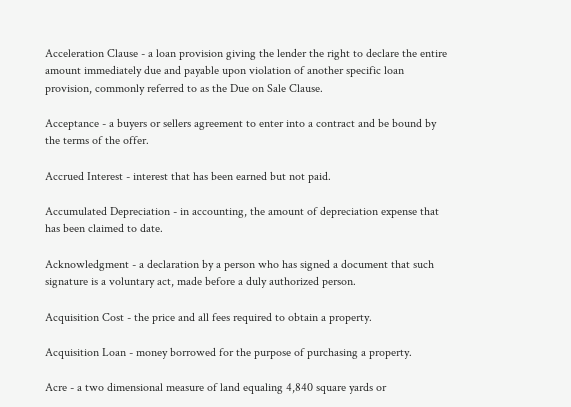Acceleration Clause - a loan provision giving the lender the right to declare the entire amount immediately due and payable upon violation of another specific loan provision, commonly referred to as the Due on Sale Clause.

Acceptance - a buyers or sellers agreement to enter into a contract and be bound by the terms of the offer.

Accrued Interest - interest that has been earned but not paid.

Accumulated Depreciation - in accounting, the amount of depreciation expense that has been claimed to date.

Acknowledgment - a declaration by a person who has signed a document that such signature is a voluntary act, made before a duly authorized person.

Acquisition Cost - the price and all fees required to obtain a property.

Acquisition Loan - money borrowed for the purpose of purchasing a property.

Acre - a two dimensional measure of land equaling 4,840 square yards or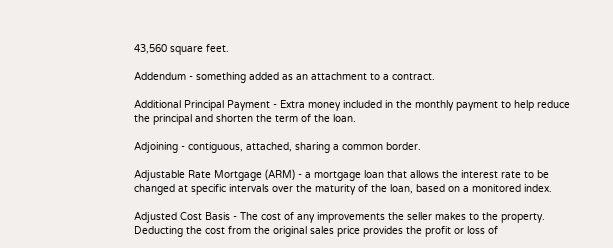43,560 square feet.

Addendum - something added as an attachment to a contract.

Additional Principal Payment - Extra money included in the monthly payment to help reduce the principal and shorten the term of the loan.

Adjoining - contiguous, attached, sharing a common border.

Adjustable Rate Mortgage (ARM) - a mortgage loan that allows the interest rate to be changed at specific intervals over the maturity of the loan, based on a monitored index.

Adjusted Cost Basis - The cost of any improvements the seller makes to the property. Deducting the cost from the original sales price provides the profit or loss of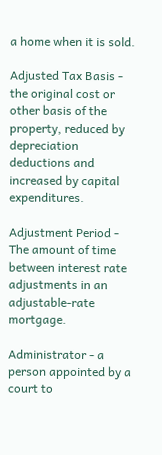a home when it is sold.

Adjusted Tax Basis - the original cost or other basis of the property, reduced by depreciation deductions and increased by capital expenditures.

Adjustment Period - The amount of time between interest rate adjustments in an adjustable-rate mortgage.

Administrator - a person appointed by a court to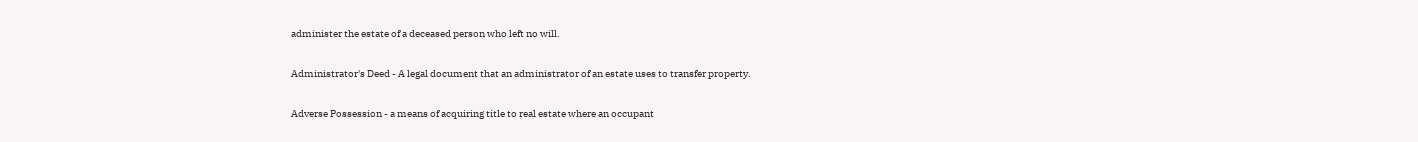administer the estate of a deceased person who left no will.

Administrator's Deed - A legal document that an administrator of an estate uses to transfer property.

Adverse Possession - a means of acquiring title to real estate where an occupant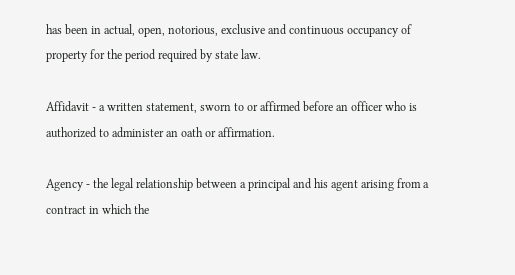has been in actual, open, notorious, exclusive and continuous occupancy of property for the period required by state law.

Affidavit - a written statement, sworn to or affirmed before an officer who is authorized to administer an oath or affirmation.

Agency - the legal relationship between a principal and his agent arising from a contract in which the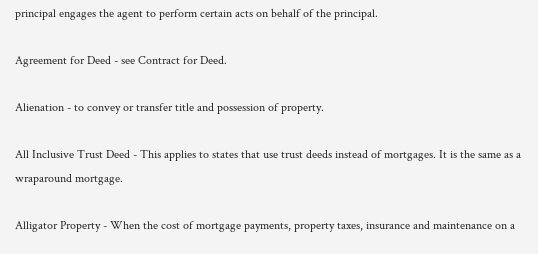principal engages the agent to perform certain acts on behalf of the principal.

Agreement for Deed - see Contract for Deed.

Alienation - to convey or transfer title and possession of property.

All Inclusive Trust Deed - This applies to states that use trust deeds instead of mortgages. It is the same as a wraparound mortgage.

Alligator Property - When the cost of mortgage payments, property taxes, insurance and maintenance on a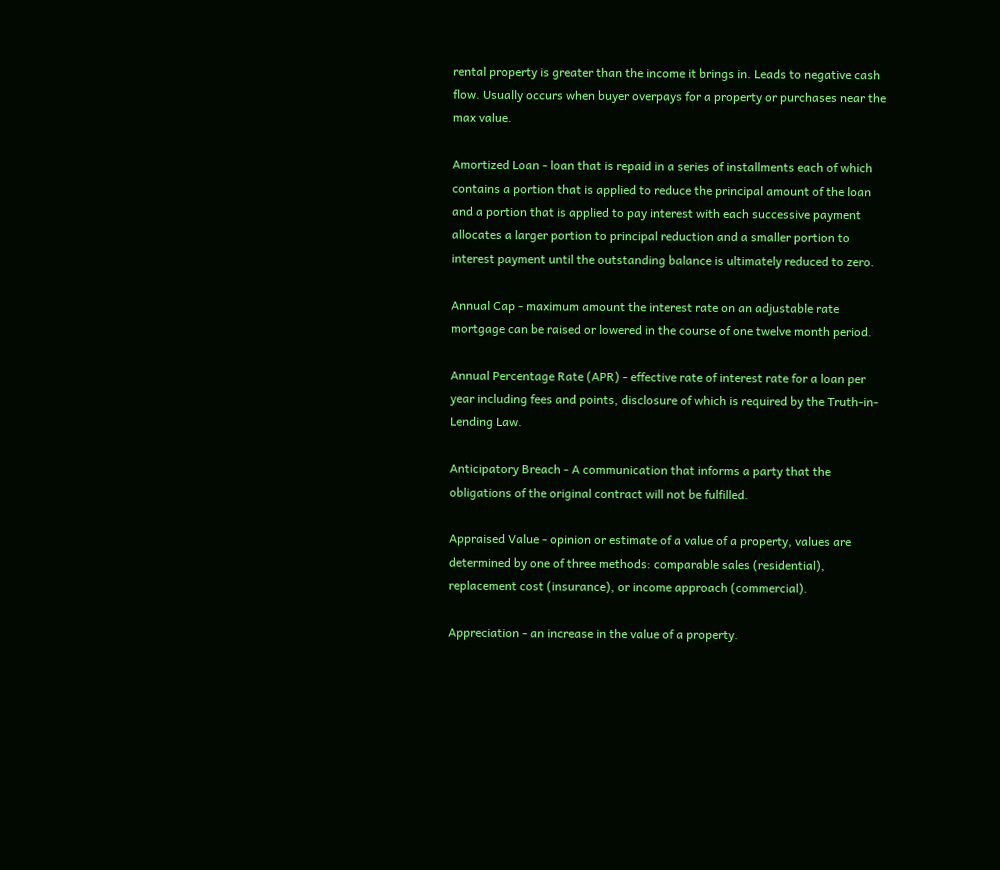rental property is greater than the income it brings in. Leads to negative cash flow. Usually occurs when buyer overpays for a property or purchases near the max value.

Amortized Loan - loan that is repaid in a series of installments each of which contains a portion that is applied to reduce the principal amount of the loan and a portion that is applied to pay interest with each successive payment allocates a larger portion to principal reduction and a smaller portion to interest payment until the outstanding balance is ultimately reduced to zero.

Annual Cap - maximum amount the interest rate on an adjustable rate mortgage can be raised or lowered in the course of one twelve month period.

Annual Percentage Rate (APR) - effective rate of interest rate for a loan per year including fees and points, disclosure of which is required by the Truth-in-Lending Law.

Anticipatory Breach - A communication that informs a party that the obligations of the original contract will not be fulfilled.

Appraised Value - opinion or estimate of a value of a property, values are determined by one of three methods: comparable sales (residential), replacement cost (insurance), or income approach (commercial).

Appreciation - an increase in the value of a property.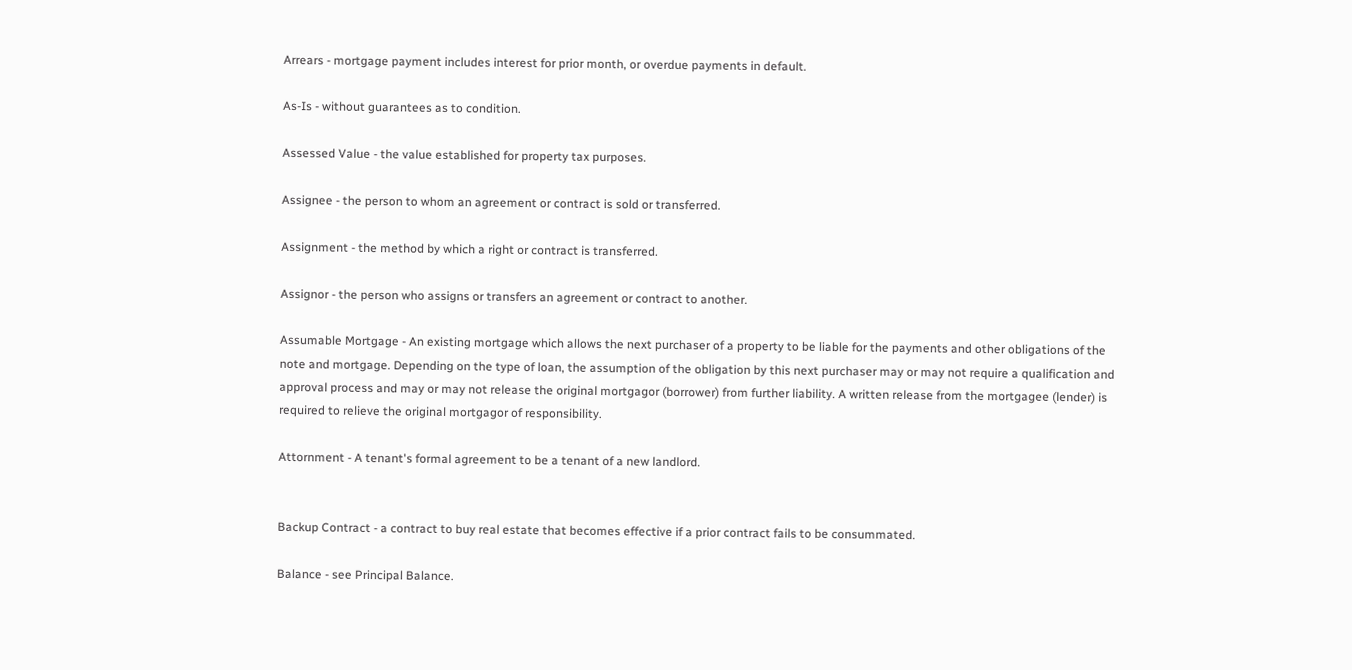Arrears - mortgage payment includes interest for prior month, or overdue payments in default.

As-Is - without guarantees as to condition.

Assessed Value - the value established for property tax purposes.

Assignee - the person to whom an agreement or contract is sold or transferred.

Assignment - the method by which a right or contract is transferred.

Assignor - the person who assigns or transfers an agreement or contract to another.

Assumable Mortgage - An existing mortgage which allows the next purchaser of a property to be liable for the payments and other obligations of the note and mortgage. Depending on the type of loan, the assumption of the obligation by this next purchaser may or may not require a qualification and approval process and may or may not release the original mortgagor (borrower) from further liability. A written release from the mortgagee (lender) is required to relieve the original mortgagor of responsibility.

Attornment - A tenant's formal agreement to be a tenant of a new landlord.


Backup Contract - a contract to buy real estate that becomes effective if a prior contract fails to be consummated.

Balance - see Principal Balance.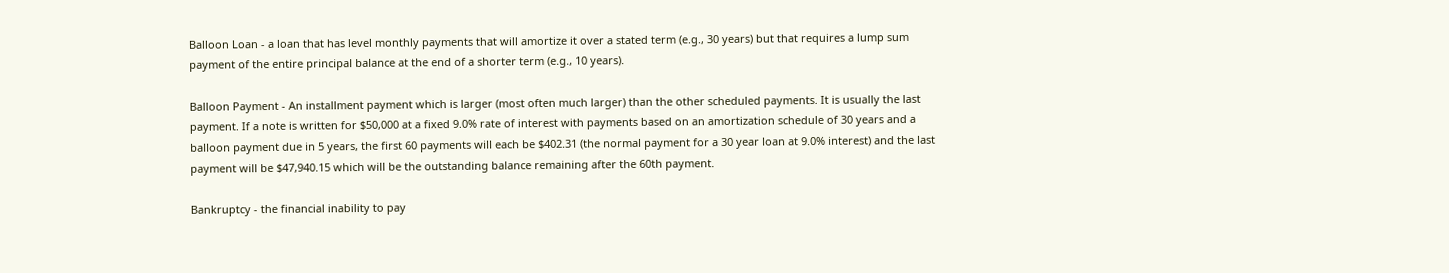Balloon Loan - a loan that has level monthly payments that will amortize it over a stated term (e.g., 30 years) but that requires a lump sum payment of the entire principal balance at the end of a shorter term (e.g., 10 years).

Balloon Payment - An installment payment which is larger (most often much larger) than the other scheduled payments. It is usually the last payment. If a note is written for $50,000 at a fixed 9.0% rate of interest with payments based on an amortization schedule of 30 years and a balloon payment due in 5 years, the first 60 payments will each be $402.31 (the normal payment for a 30 year loan at 9.0% interest) and the last payment will be $47,940.15 which will be the outstanding balance remaining after the 60th payment.

Bankruptcy - the financial inability to pay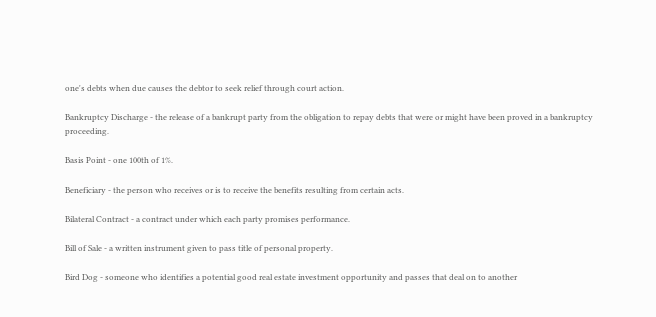one's debts when due causes the debtor to seek relief through court action.

Bankruptcy Discharge - the release of a bankrupt party from the obligation to repay debts that were or might have been proved in a bankruptcy proceeding.

Basis Point - one 100th of 1%.

Beneficiary - the person who receives or is to receive the benefits resulting from certain acts.

Bilateral Contract - a contract under which each party promises performance.

Bill of Sale - a written instrument given to pass title of personal property.

Bird Dog - someone who identifies a potential good real estate investment opportunity and passes that deal on to another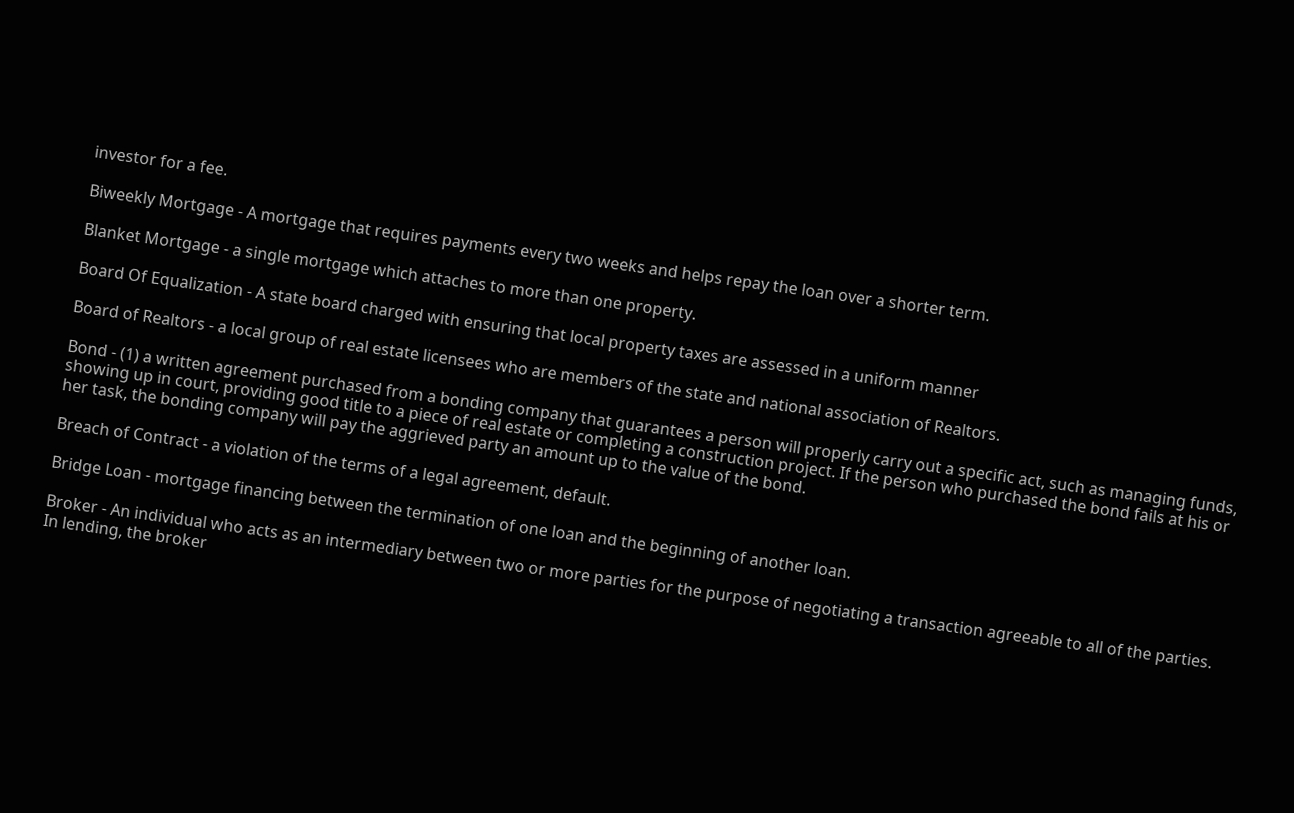investor for a fee.

Biweekly Mortgage - A mortgage that requires payments every two weeks and helps repay the loan over a shorter term.

Blanket Mortgage - a single mortgage which attaches to more than one property.

Board Of Equalization - A state board charged with ensuring that local property taxes are assessed in a uniform manner

Board of Realtors - a local group of real estate licensees who are members of the state and national association of Realtors.

Bond - (1) a written agreement purchased from a bonding company that guarantees a person will properly carry out a specific act, such as managing funds, showing up in court, providing good title to a piece of real estate or completing a construction project. If the person who purchased the bond fails at his or her task, the bonding company will pay the aggrieved party an amount up to the value of the bond.

Breach of Contract - a violation of the terms of a legal agreement, default.

Bridge Loan - mortgage financing between the termination of one loan and the beginning of another loan.

Broker - An individual who acts as an intermediary between two or more parties for the purpose of negotiating a transaction agreeable to all of the parties. In lending, the broker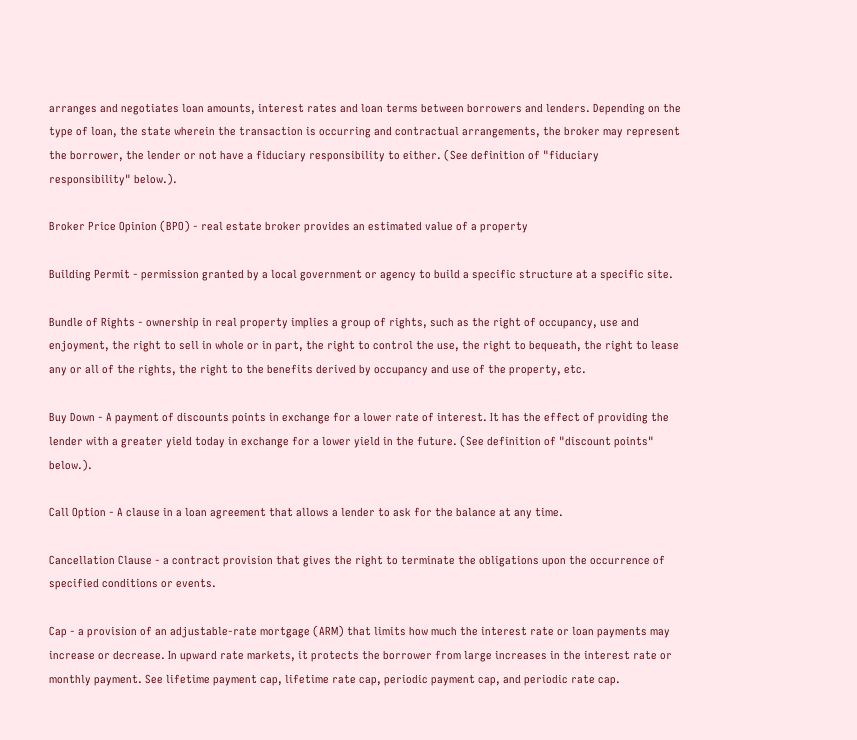arranges and negotiates loan amounts, interest rates and loan terms between borrowers and lenders. Depending on the type of loan, the state wherein the transaction is occurring and contractual arrangements, the broker may represent the borrower, the lender or not have a fiduciary responsibility to either. (See definition of "fiduciary responsibility" below.).

Broker Price Opinion (BPO) - real estate broker provides an estimated value of a property

Building Permit - permission granted by a local government or agency to build a specific structure at a specific site.

Bundle of Rights - ownership in real property implies a group of rights, such as the right of occupancy, use and enjoyment, the right to sell in whole or in part, the right to control the use, the right to bequeath, the right to lease any or all of the rights, the right to the benefits derived by occupancy and use of the property, etc.

Buy Down - A payment of discounts points in exchange for a lower rate of interest. It has the effect of providing the lender with a greater yield today in exchange for a lower yield in the future. (See definition of "discount points" below.).

Call Option - A clause in a loan agreement that allows a lender to ask for the balance at any time.

Cancellation Clause - a contract provision that gives the right to terminate the obligations upon the occurrence of specified conditions or events.

Cap - a provision of an adjustable-rate mortgage (ARM) that limits how much the interest rate or loan payments may increase or decrease. In upward rate markets, it protects the borrower from large increases in the interest rate or monthly payment. See lifetime payment cap, lifetime rate cap, periodic payment cap, and periodic rate cap.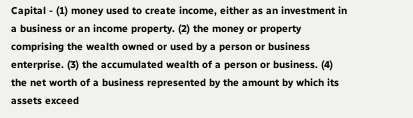Capital - (1) money used to create income, either as an investment in a business or an income property. (2) the money or property comprising the wealth owned or used by a person or business enterprise. (3) the accumulated wealth of a person or business. (4) the net worth of a business represented by the amount by which its assets exceed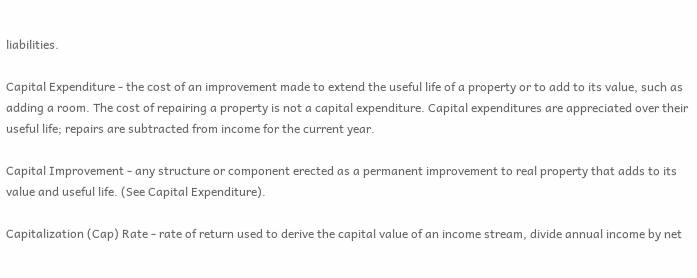liabilities.

Capital Expenditure - the cost of an improvement made to extend the useful life of a property or to add to its value, such as adding a room. The cost of repairing a property is not a capital expenditure. Capital expenditures are appreciated over their useful life; repairs are subtracted from income for the current year.

Capital Improvement - any structure or component erected as a permanent improvement to real property that adds to its value and useful life. (See Capital Expenditure).

Capitalization (Cap) Rate - rate of return used to derive the capital value of an income stream, divide annual income by net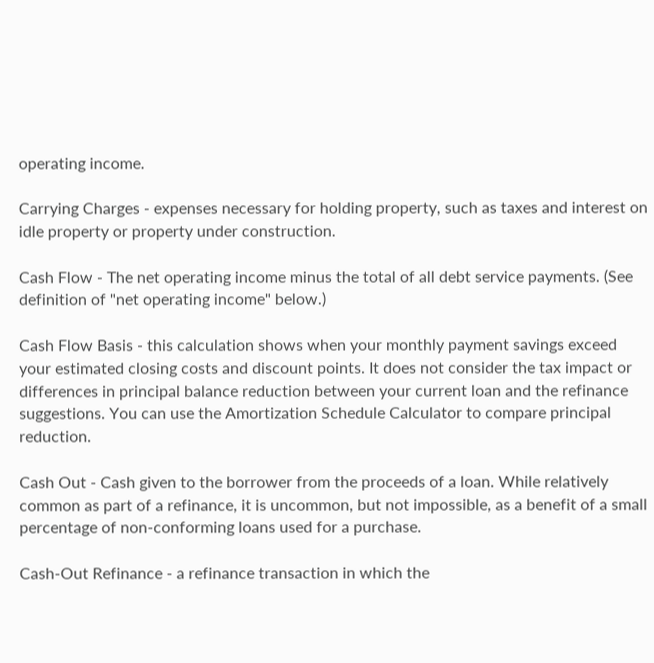operating income.

Carrying Charges - expenses necessary for holding property, such as taxes and interest on idle property or property under construction.

Cash Flow - The net operating income minus the total of all debt service payments. (See definition of "net operating income" below.)

Cash Flow Basis - this calculation shows when your monthly payment savings exceed your estimated closing costs and discount points. It does not consider the tax impact or differences in principal balance reduction between your current loan and the refinance suggestions. You can use the Amortization Schedule Calculator to compare principal reduction.

Cash Out - Cash given to the borrower from the proceeds of a loan. While relatively common as part of a refinance, it is uncommon, but not impossible, as a benefit of a small percentage of non-conforming loans used for a purchase.

Cash-Out Refinance - a refinance transaction in which the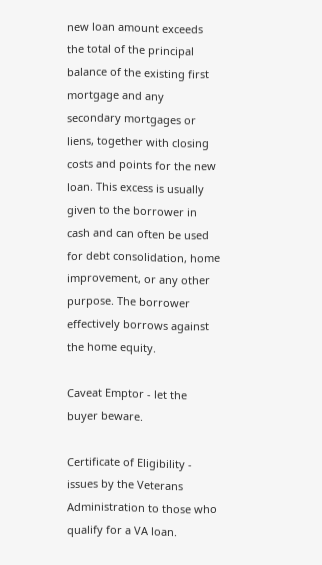new loan amount exceeds the total of the principal balance of the existing first mortgage and any secondary mortgages or liens, together with closing costs and points for the new loan. This excess is usually given to the borrower in cash and can often be used for debt consolidation, home improvement, or any other purpose. The borrower effectively borrows against the home equity.

Caveat Emptor - let the buyer beware.

Certificate of Eligibility - issues by the Veterans Administration to those who qualify for a VA loan.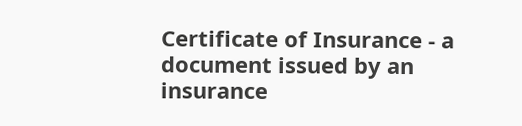Certificate of Insurance - a document issued by an insurance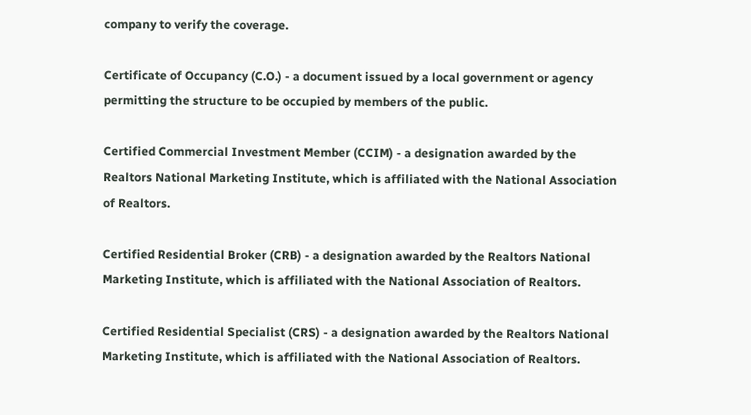company to verify the coverage.

Certificate of Occupancy (C.O.) - a document issued by a local government or agency permitting the structure to be occupied by members of the public.

Certified Commercial Investment Member (CCIM) - a designation awarded by the Realtors National Marketing Institute, which is affiliated with the National Association of Realtors.

Certified Residential Broker (CRB) - a designation awarded by the Realtors National Marketing Institute, which is affiliated with the National Association of Realtors.

Certified Residential Specialist (CRS) - a designation awarded by the Realtors National Marketing Institute, which is affiliated with the National Association of Realtors.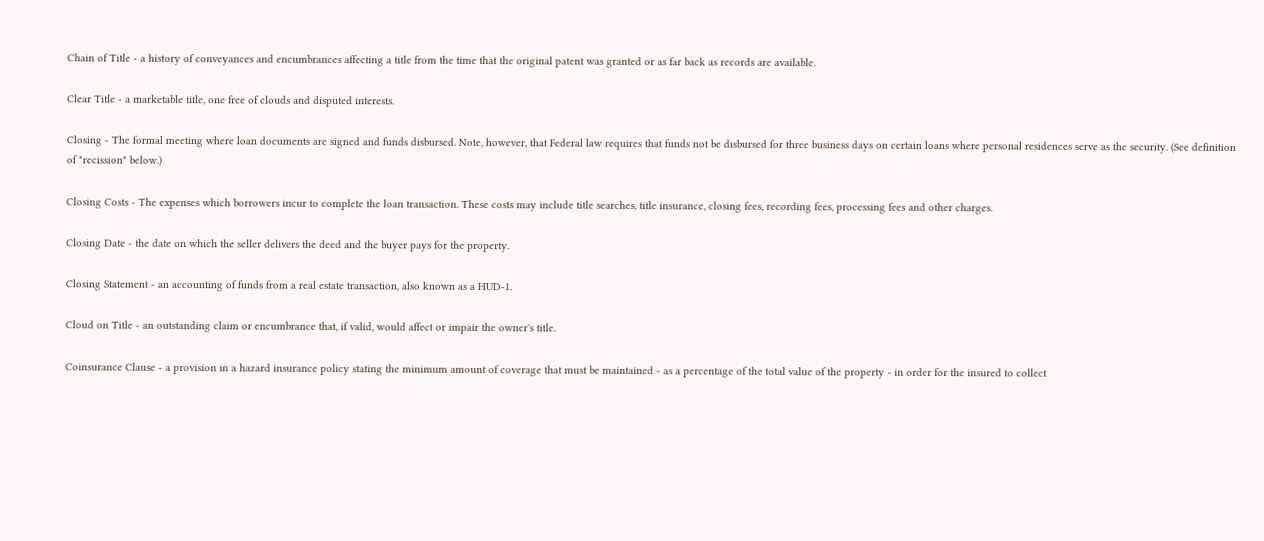Chain of Title - a history of conveyances and encumbrances affecting a title from the time that the original patent was granted or as far back as records are available.

Clear Title - a marketable title, one free of clouds and disputed interests.

Closing - The formal meeting where loan documents are signed and funds disbursed. Note, however, that Federal law requires that funds not be disbursed for three business days on certain loans where personal residences serve as the security. (See definition of "recission" below.)

Closing Costs - The expenses which borrowers incur to complete the loan transaction. These costs may include title searches, title insurance, closing fees, recording fees, processing fees and other charges.

Closing Date - the date on which the seller delivers the deed and the buyer pays for the property.

Closing Statement - an accounting of funds from a real estate transaction, also known as a HUD-1.

Cloud on Title - an outstanding claim or encumbrance that, if valid, would affect or impair the owner's title.

Coinsurance Clause - a provision in a hazard insurance policy stating the minimum amount of coverage that must be maintained - as a percentage of the total value of the property - in order for the insured to collect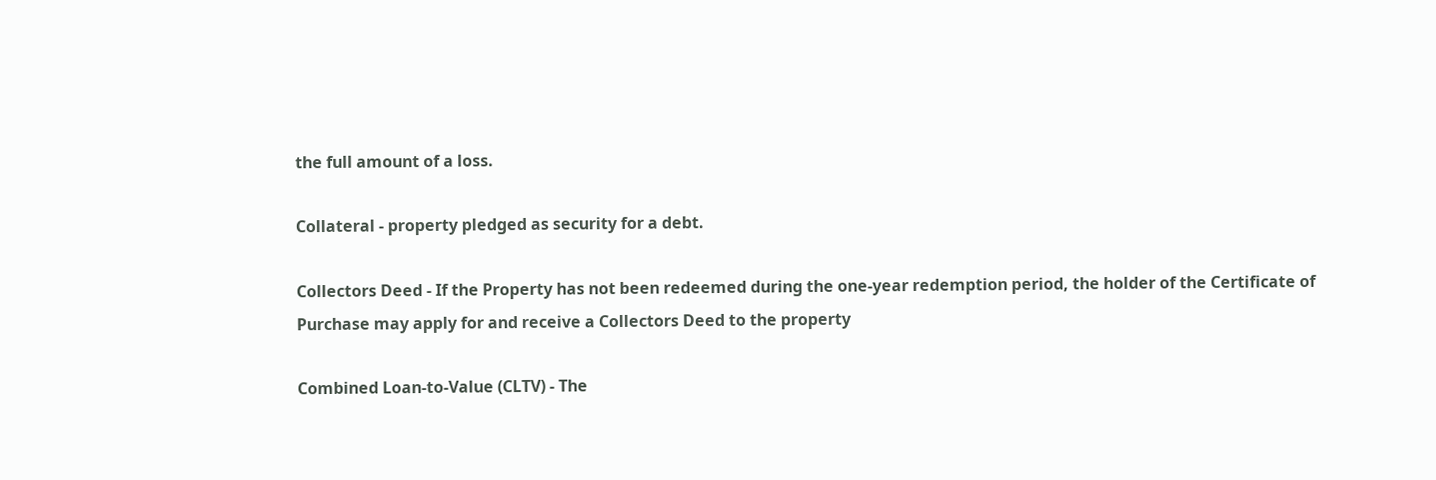the full amount of a loss.

Collateral - property pledged as security for a debt.

Collectors Deed - If the Property has not been redeemed during the one-year redemption period, the holder of the Certificate of Purchase may apply for and receive a Collectors Deed to the property

Combined Loan-to-Value (CLTV) - The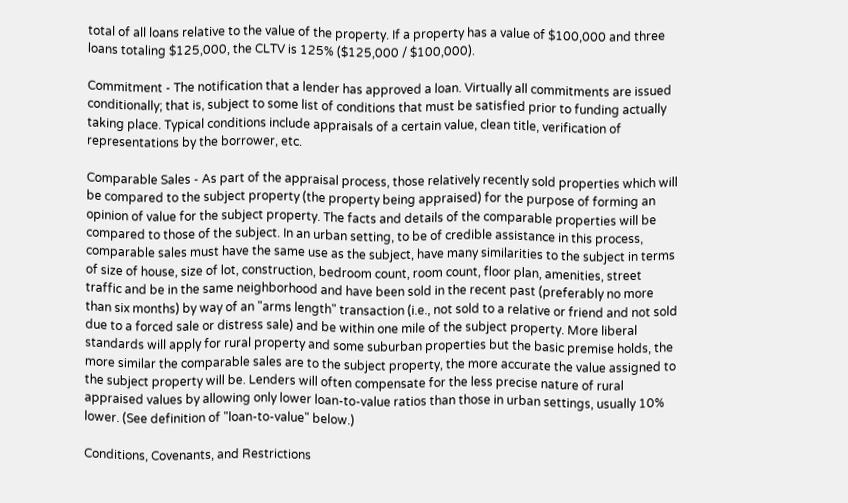total of all loans relative to the value of the property. If a property has a value of $100,000 and three loans totaling $125,000, the CLTV is 125% ($125,000 / $100,000).

Commitment - The notification that a lender has approved a loan. Virtually all commitments are issued conditionally; that is, subject to some list of conditions that must be satisfied prior to funding actually taking place. Typical conditions include appraisals of a certain value, clean title, verification of representations by the borrower, etc.

Comparable Sales - As part of the appraisal process, those relatively recently sold properties which will be compared to the subject property (the property being appraised) for the purpose of forming an opinion of value for the subject property. The facts and details of the comparable properties will be compared to those of the subject. In an urban setting, to be of credible assistance in this process, comparable sales must have the same use as the subject, have many similarities to the subject in terms of size of house, size of lot, construction, bedroom count, room count, floor plan, amenities, street traffic and be in the same neighborhood and have been sold in the recent past (preferably no more than six months) by way of an "arms length" transaction (i.e., not sold to a relative or friend and not sold due to a forced sale or distress sale) and be within one mile of the subject property. More liberal standards will apply for rural property and some suburban properties but the basic premise holds, the more similar the comparable sales are to the subject property, the more accurate the value assigned to the subject property will be. Lenders will often compensate for the less precise nature of rural appraised values by allowing only lower loan-to-value ratios than those in urban settings, usually 10% lower. (See definition of "loan-to-value" below.)

Conditions, Covenants, and Restrictions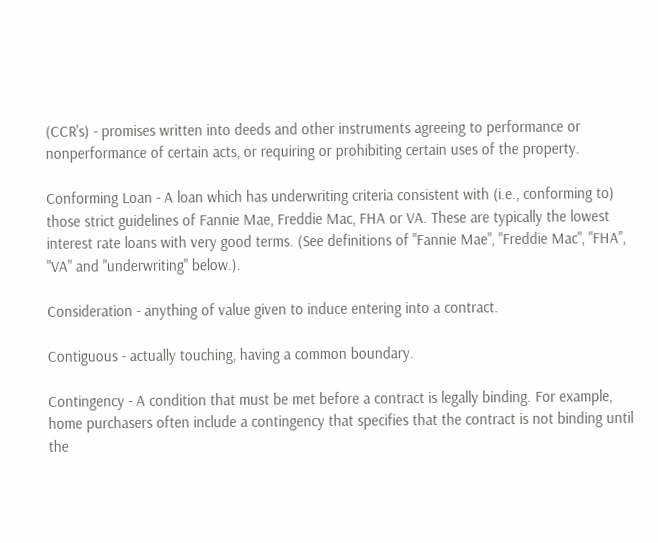(CCR's) - promises written into deeds and other instruments agreeing to performance or nonperformance of certain acts, or requiring or prohibiting certain uses of the property.

Conforming Loan - A loan which has underwriting criteria consistent with (i.e., conforming to) those strict guidelines of Fannie Mae, Freddie Mac, FHA or VA. These are typically the lowest interest rate loans with very good terms. (See definitions of "Fannie Mae", "Freddie Mac", "FHA", "VA" and "underwriting" below.).

Consideration - anything of value given to induce entering into a contract.

Contiguous - actually touching, having a common boundary.

Contingency - A condition that must be met before a contract is legally binding. For example, home purchasers often include a contingency that specifies that the contract is not binding until the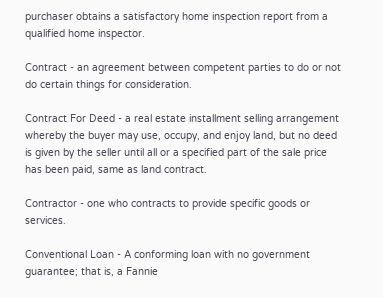purchaser obtains a satisfactory home inspection report from a qualified home inspector.

Contract - an agreement between competent parties to do or not do certain things for consideration.

Contract For Deed - a real estate installment selling arrangement whereby the buyer may use, occupy, and enjoy land, but no deed is given by the seller until all or a specified part of the sale price has been paid, same as land contract.

Contractor - one who contracts to provide specific goods or services.

Conventional Loan - A conforming loan with no government guarantee; that is, a Fannie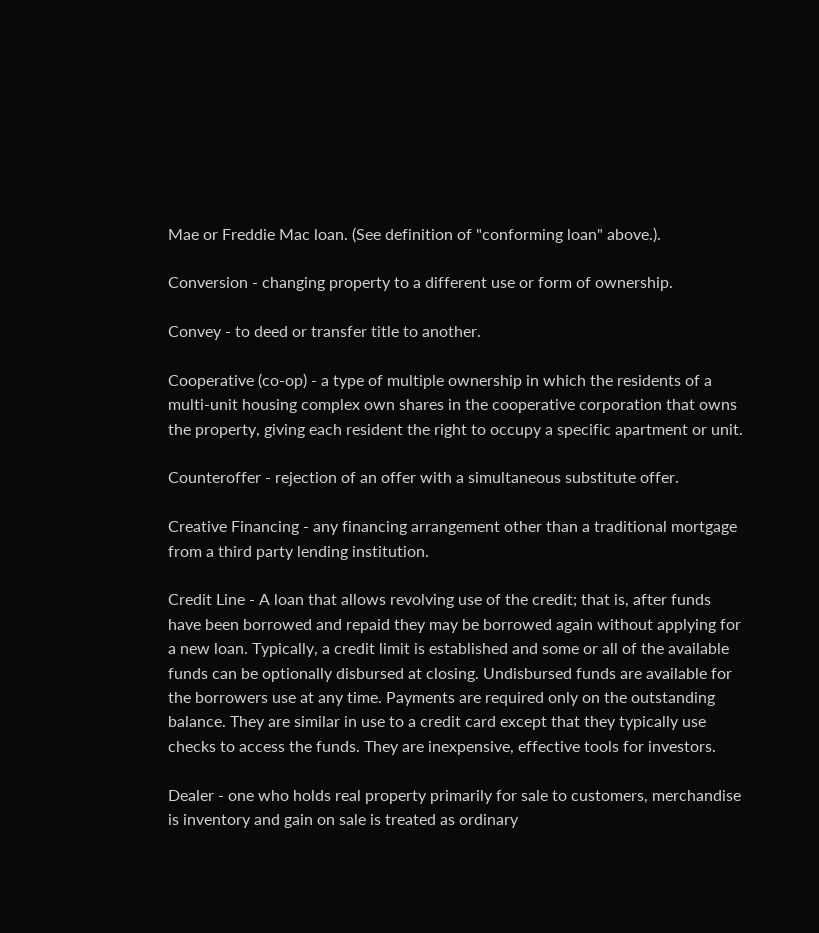Mae or Freddie Mac loan. (See definition of "conforming loan" above.).

Conversion - changing property to a different use or form of ownership.

Convey - to deed or transfer title to another.

Cooperative (co-op) - a type of multiple ownership in which the residents of a multi-unit housing complex own shares in the cooperative corporation that owns the property, giving each resident the right to occupy a specific apartment or unit.

Counteroffer - rejection of an offer with a simultaneous substitute offer.

Creative Financing - any financing arrangement other than a traditional mortgage from a third party lending institution.

Credit Line - A loan that allows revolving use of the credit; that is, after funds have been borrowed and repaid they may be borrowed again without applying for a new loan. Typically, a credit limit is established and some or all of the available funds can be optionally disbursed at closing. Undisbursed funds are available for the borrowers use at any time. Payments are required only on the outstanding balance. They are similar in use to a credit card except that they typically use checks to access the funds. They are inexpensive, effective tools for investors.

Dealer - one who holds real property primarily for sale to customers, merchandise is inventory and gain on sale is treated as ordinary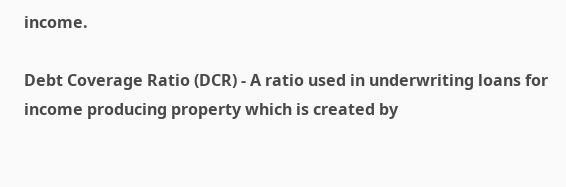income.

Debt Coverage Ratio (DCR) - A ratio used in underwriting loans for income producing property which is created by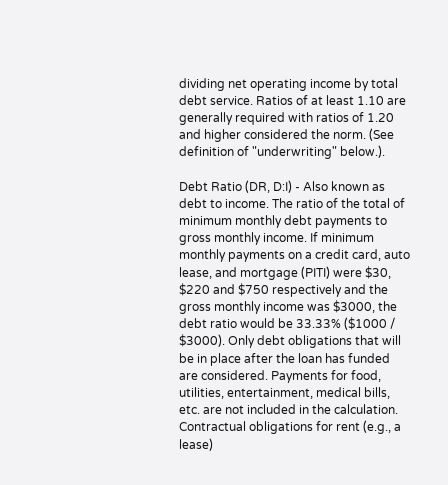dividing net operating income by total debt service. Ratios of at least 1.10 are generally required with ratios of 1.20 and higher considered the norm. (See definition of "underwriting" below.).

Debt Ratio (DR, D:I) - Also known as debt to income. The ratio of the total of minimum monthly debt payments to gross monthly income. If minimum monthly payments on a credit card, auto lease, and mortgage (PITI) were $30, $220 and $750 respectively and the gross monthly income was $3000, the debt ratio would be 33.33% ($1000 / $3000). Only debt obligations that will be in place after the loan has funded are considered. Payments for food, utilities, entertainment, medical bills, etc. are not included in the calculation. Contractual obligations for rent (e.g., a lease)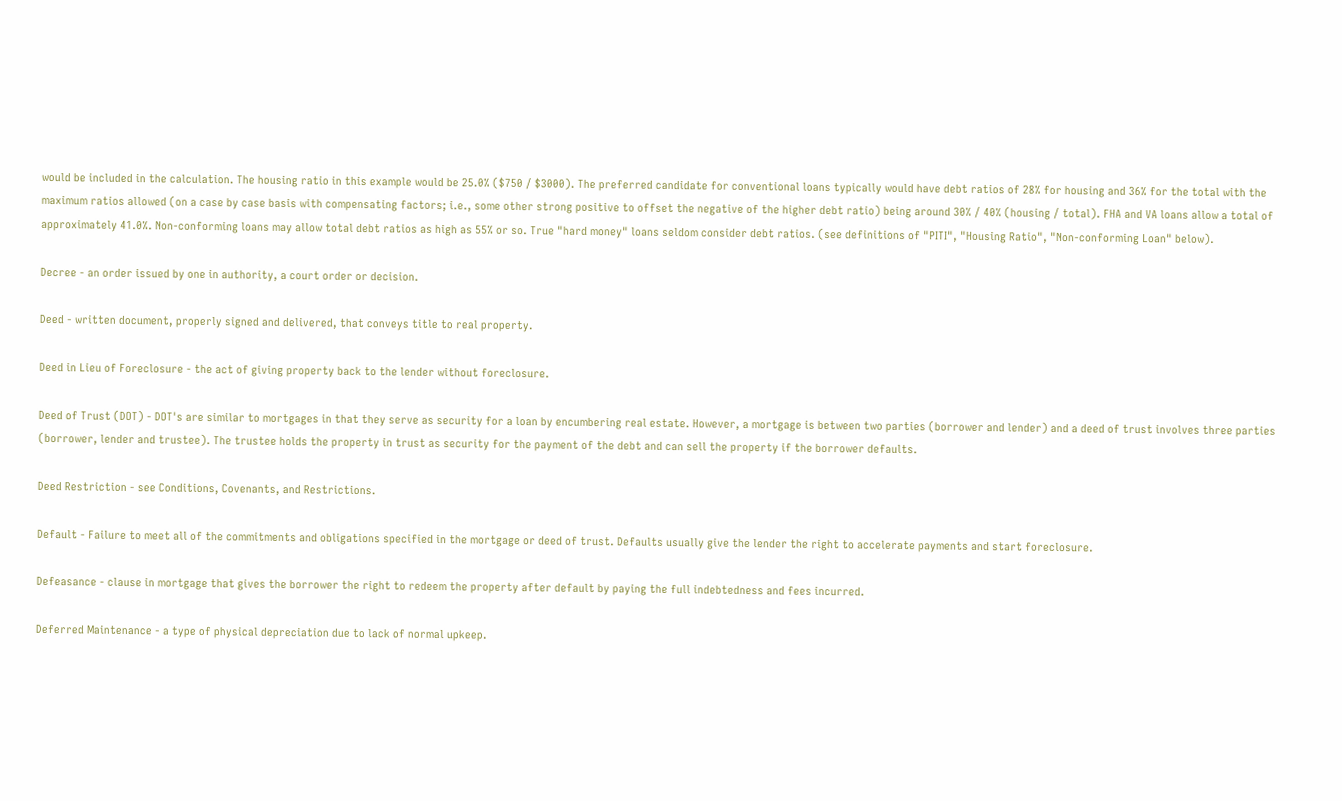would be included in the calculation. The housing ratio in this example would be 25.0% ($750 / $3000). The preferred candidate for conventional loans typically would have debt ratios of 28% for housing and 36% for the total with the maximum ratios allowed (on a case by case basis with compensating factors; i.e., some other strong positive to offset the negative of the higher debt ratio) being around 30% / 40% (housing / total). FHA and VA loans allow a total of approximately 41.0%. Non-conforming loans may allow total debt ratios as high as 55% or so. True "hard money" loans seldom consider debt ratios. (see definitions of "PITI", "Housing Ratio", "Non-conforming Loan" below).

Decree - an order issued by one in authority, a court order or decision.

Deed - written document, properly signed and delivered, that conveys title to real property.

Deed in Lieu of Foreclosure - the act of giving property back to the lender without foreclosure.

Deed of Trust (DOT) - DOT's are similar to mortgages in that they serve as security for a loan by encumbering real estate. However, a mortgage is between two parties (borrower and lender) and a deed of trust involves three parties (borrower, lender and trustee). The trustee holds the property in trust as security for the payment of the debt and can sell the property if the borrower defaults.

Deed Restriction - see Conditions, Covenants, and Restrictions.

Default - Failure to meet all of the commitments and obligations specified in the mortgage or deed of trust. Defaults usually give the lender the right to accelerate payments and start foreclosure.

Defeasance - clause in mortgage that gives the borrower the right to redeem the property after default by paying the full indebtedness and fees incurred.

Deferred Maintenance - a type of physical depreciation due to lack of normal upkeep.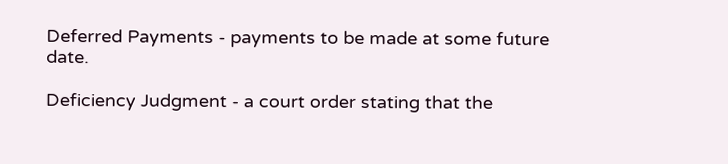Deferred Payments - payments to be made at some future date.

Deficiency Judgment - a court order stating that the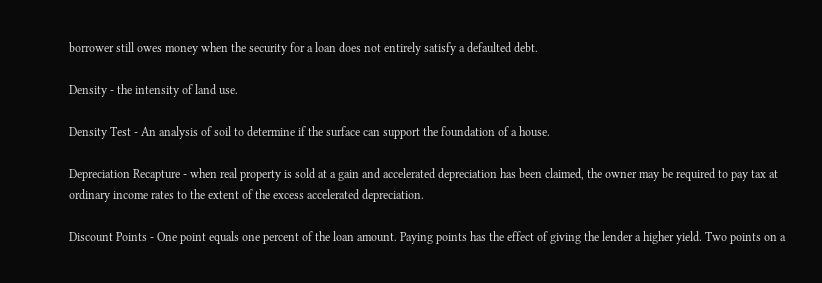borrower still owes money when the security for a loan does not entirely satisfy a defaulted debt.

Density - the intensity of land use.

Density Test - An analysis of soil to determine if the surface can support the foundation of a house.

Depreciation Recapture - when real property is sold at a gain and accelerated depreciation has been claimed, the owner may be required to pay tax at ordinary income rates to the extent of the excess accelerated depreciation.

Discount Points - One point equals one percent of the loan amount. Paying points has the effect of giving the lender a higher yield. Two points on a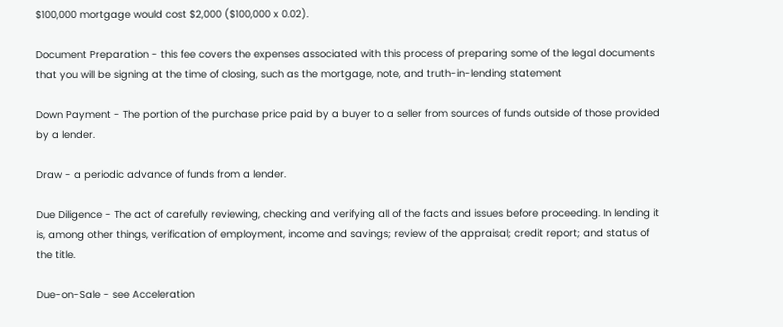$100,000 mortgage would cost $2,000 ($100,000 x 0.02).

Document Preparation - this fee covers the expenses associated with this process of preparing some of the legal documents that you will be signing at the time of closing, such as the mortgage, note, and truth-in-lending statement

Down Payment - The portion of the purchase price paid by a buyer to a seller from sources of funds outside of those provided by a lender.

Draw - a periodic advance of funds from a lender.

Due Diligence - The act of carefully reviewing, checking and verifying all of the facts and issues before proceeding. In lending it is, among other things, verification of employment, income and savings; review of the appraisal; credit report; and status of the title.

Due-on-Sale - see Acceleration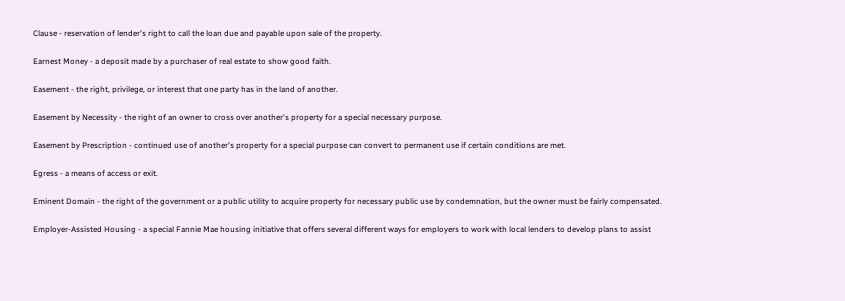Clause - reservation of lender's right to call the loan due and payable upon sale of the property.

Earnest Money - a deposit made by a purchaser of real estate to show good faith.

Easement - the right, privilege, or interest that one party has in the land of another.

Easement by Necessity - the right of an owner to cross over another's property for a special necessary purpose.

Easement by Prescription - continued use of another's property for a special purpose can convert to permanent use if certain conditions are met.

Egress - a means of access or exit.

Eminent Domain - the right of the government or a public utility to acquire property for necessary public use by condemnation, but the owner must be fairly compensated.

Employer-Assisted Housing - a special Fannie Mae housing initiative that offers several different ways for employers to work with local lenders to develop plans to assist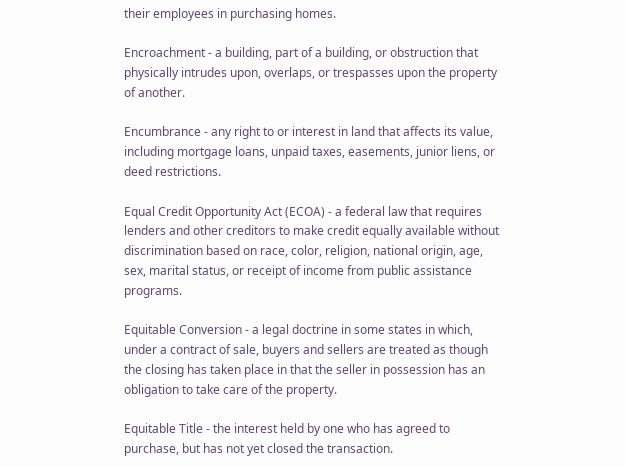their employees in purchasing homes.

Encroachment - a building, part of a building, or obstruction that physically intrudes upon, overlaps, or trespasses upon the property of another.

Encumbrance - any right to or interest in land that affects its value, including mortgage loans, unpaid taxes, easements, junior liens, or deed restrictions.

Equal Credit Opportunity Act (ECOA) - a federal law that requires lenders and other creditors to make credit equally available without discrimination based on race, color, religion, national origin, age, sex, marital status, or receipt of income from public assistance programs.

Equitable Conversion - a legal doctrine in some states in which, under a contract of sale, buyers and sellers are treated as though the closing has taken place in that the seller in possession has an obligation to take care of the property.

Equitable Title - the interest held by one who has agreed to purchase, but has not yet closed the transaction.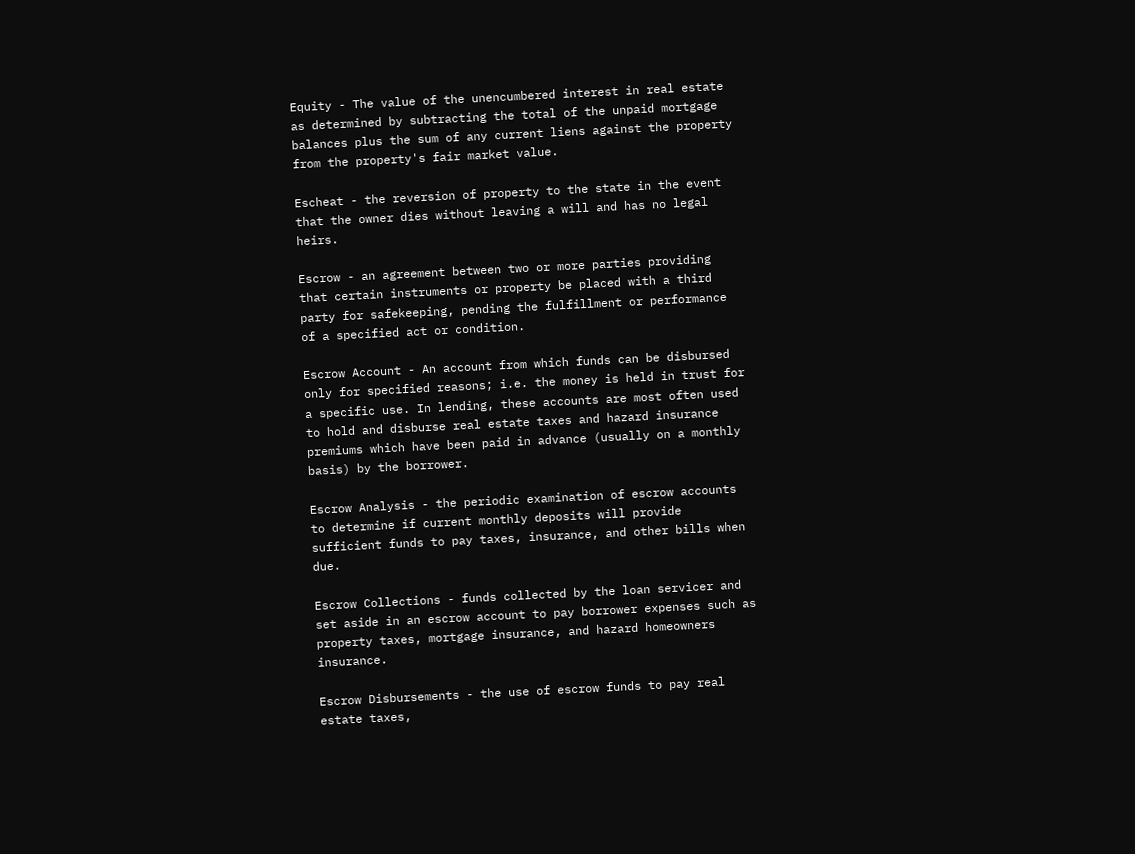Equity - The value of the unencumbered interest in real estate as determined by subtracting the total of the unpaid mortgage balances plus the sum of any current liens against the property from the property's fair market value.

Escheat - the reversion of property to the state in the event that the owner dies without leaving a will and has no legal heirs.

Escrow - an agreement between two or more parties providing that certain instruments or property be placed with a third party for safekeeping, pending the fulfillment or performance of a specified act or condition.

Escrow Account - An account from which funds can be disbursed only for specified reasons; i.e. the money is held in trust for a specific use. In lending, these accounts are most often used to hold and disburse real estate taxes and hazard insurance premiums which have been paid in advance (usually on a monthly basis) by the borrower.

Escrow Analysis - the periodic examination of escrow accounts to determine if current monthly deposits will provide sufficient funds to pay taxes, insurance, and other bills when due.

Escrow Collections - funds collected by the loan servicer and set aside in an escrow account to pay borrower expenses such as property taxes, mortgage insurance, and hazard homeowners insurance.

Escrow Disbursements - the use of escrow funds to pay real estate taxes,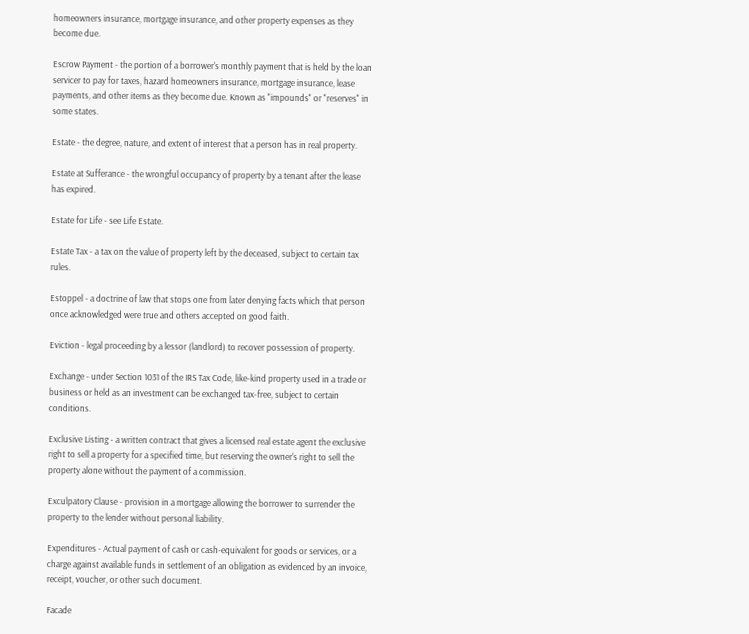homeowners insurance, mortgage insurance, and other property expenses as they become due.

Escrow Payment - the portion of a borrower's monthly payment that is held by the loan servicer to pay for taxes, hazard homeowners insurance, mortgage insurance, lease payments, and other items as they become due. Known as "impounds" or "reserves" in some states.

Estate - the degree, nature, and extent of interest that a person has in real property.

Estate at Sufferance - the wrongful occupancy of property by a tenant after the lease has expired.

Estate for Life - see Life Estate.

Estate Tax - a tax on the value of property left by the deceased, subject to certain tax rules.

Estoppel - a doctrine of law that stops one from later denying facts which that person once acknowledged were true and others accepted on good faith.

Eviction - legal proceeding by a lessor (landlord) to recover possession of property.

Exchange - under Section 1031 of the IRS Tax Code, like-kind property used in a trade or business or held as an investment can be exchanged tax-free, subject to certain conditions.

Exclusive Listing - a written contract that gives a licensed real estate agent the exclusive right to sell a property for a specified time, but reserving the owner's right to sell the property alone without the payment of a commission.

Exculpatory Clause - provision in a mortgage allowing the borrower to surrender the property to the lender without personal liability.

Expenditures - Actual payment of cash or cash-equivalent for goods or services, or a charge against available funds in settlement of an obligation as evidenced by an invoice, receipt, voucher, or other such document.

Facade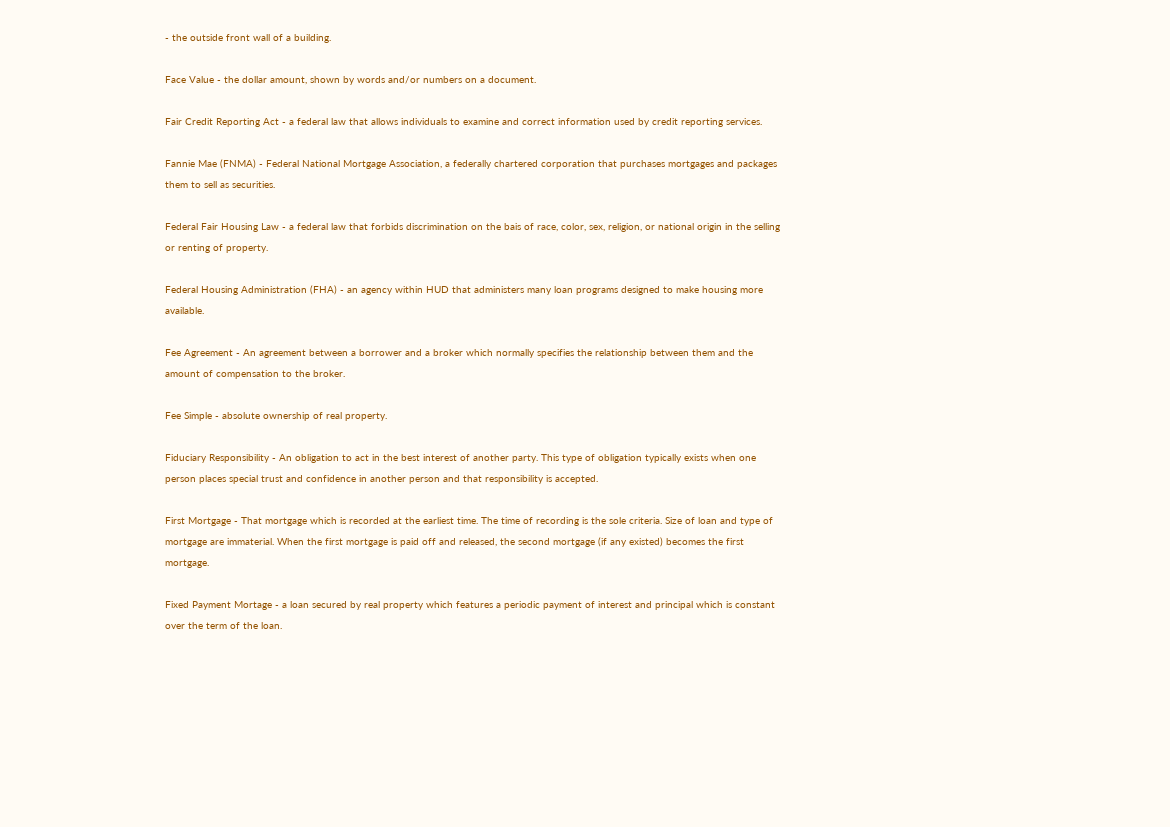- the outside front wall of a building.

Face Value - the dollar amount, shown by words and/or numbers on a document.

Fair Credit Reporting Act - a federal law that allows individuals to examine and correct information used by credit reporting services.

Fannie Mae (FNMA) - Federal National Mortgage Association, a federally chartered corporation that purchases mortgages and packages them to sell as securities.

Federal Fair Housing Law - a federal law that forbids discrimination on the bais of race, color, sex, religion, or national origin in the selling or renting of property.

Federal Housing Administration (FHA) - an agency within HUD that administers many loan programs designed to make housing more available.

Fee Agreement - An agreement between a borrower and a broker which normally specifies the relationship between them and the amount of compensation to the broker.

Fee Simple - absolute ownership of real property.

Fiduciary Responsibility - An obligation to act in the best interest of another party. This type of obligation typically exists when one person places special trust and confidence in another person and that responsibility is accepted.

First Mortgage - That mortgage which is recorded at the earliest time. The time of recording is the sole criteria. Size of loan and type of mortgage are immaterial. When the first mortgage is paid off and released, the second mortgage (if any existed) becomes the first mortgage.

Fixed Payment Mortage - a loan secured by real property which features a periodic payment of interest and principal which is constant over the term of the loan.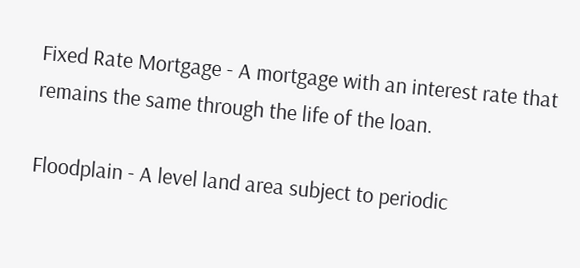Fixed Rate Mortgage - A mortgage with an interest rate that remains the same through the life of the loan.

Floodplain - A level land area subject to periodic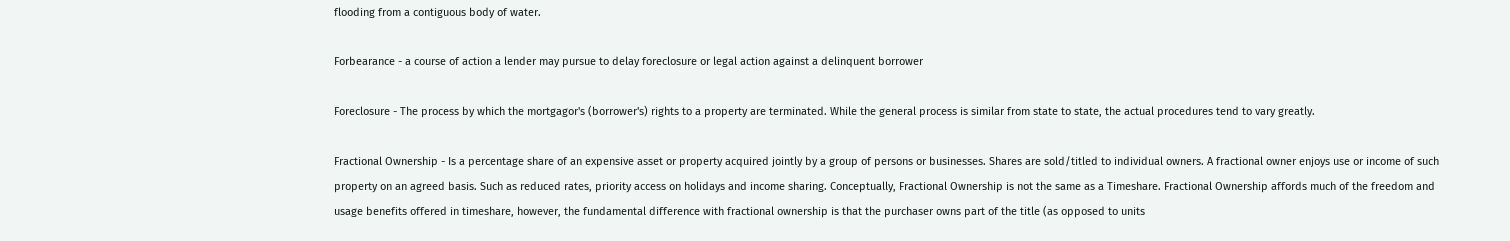flooding from a contiguous body of water.

Forbearance - a course of action a lender may pursue to delay foreclosure or legal action against a delinquent borrower

Foreclosure - The process by which the mortgagor's (borrower's) rights to a property are terminated. While the general process is similar from state to state, the actual procedures tend to vary greatly.

Fractional Ownership - Is a percentage share of an expensive asset or property acquired jointly by a group of persons or businesses. Shares are sold/titled to individual owners. A fractional owner enjoys use or income of such property on an agreed basis. Such as reduced rates, priority access on holidays and income sharing. Conceptually, Fractional Ownership is not the same as a Timeshare. Fractional Ownership affords much of the freedom and usage benefits offered in timeshare, however, the fundamental difference with fractional ownership is that the purchaser owns part of the title (as opposed to units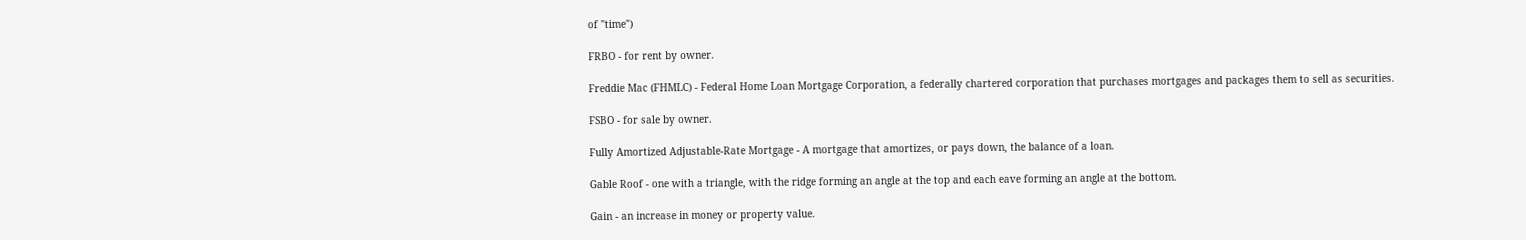of "time")

FRBO - for rent by owner.

Freddie Mac (FHMLC) - Federal Home Loan Mortgage Corporation, a federally chartered corporation that purchases mortgages and packages them to sell as securities.

FSBO - for sale by owner.

Fully Amortized Adjustable-Rate Mortgage - A mortgage that amortizes, or pays down, the balance of a loan.

Gable Roof - one with a triangle, with the ridge forming an angle at the top and each eave forming an angle at the bottom.

Gain - an increase in money or property value.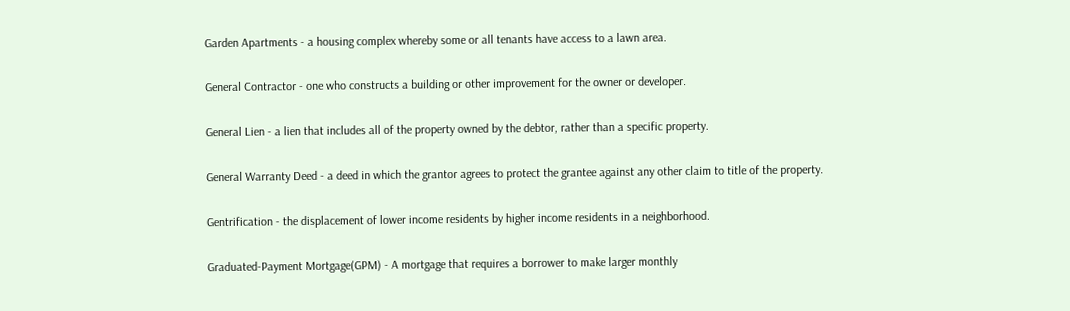Garden Apartments - a housing complex whereby some or all tenants have access to a lawn area.

General Contractor - one who constructs a building or other improvement for the owner or developer.

General Lien - a lien that includes all of the property owned by the debtor, rather than a specific property.

General Warranty Deed - a deed in which the grantor agrees to protect the grantee against any other claim to title of the property.

Gentrification - the displacement of lower income residents by higher income residents in a neighborhood.

Graduated-Payment Mortgage(GPM) - A mortgage that requires a borrower to make larger monthly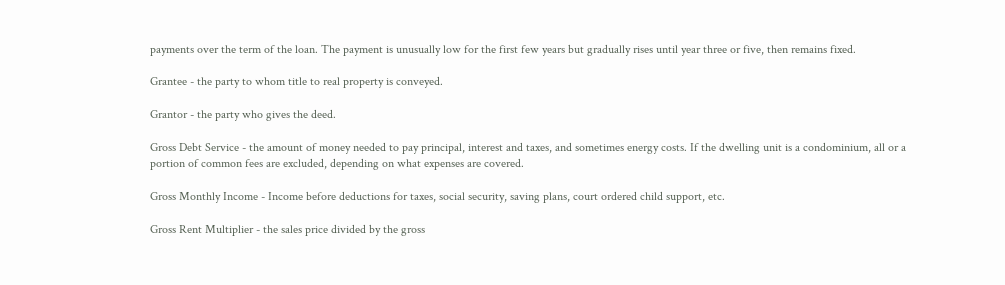payments over the term of the loan. The payment is unusually low for the first few years but gradually rises until year three or five, then remains fixed.

Grantee - the party to whom title to real property is conveyed.

Grantor - the party who gives the deed.

Gross Debt Service - the amount of money needed to pay principal, interest and taxes, and sometimes energy costs. If the dwelling unit is a condominium, all or a portion of common fees are excluded, depending on what expenses are covered.

Gross Monthly Income - Income before deductions for taxes, social security, saving plans, court ordered child support, etc.

Gross Rent Multiplier - the sales price divided by the gross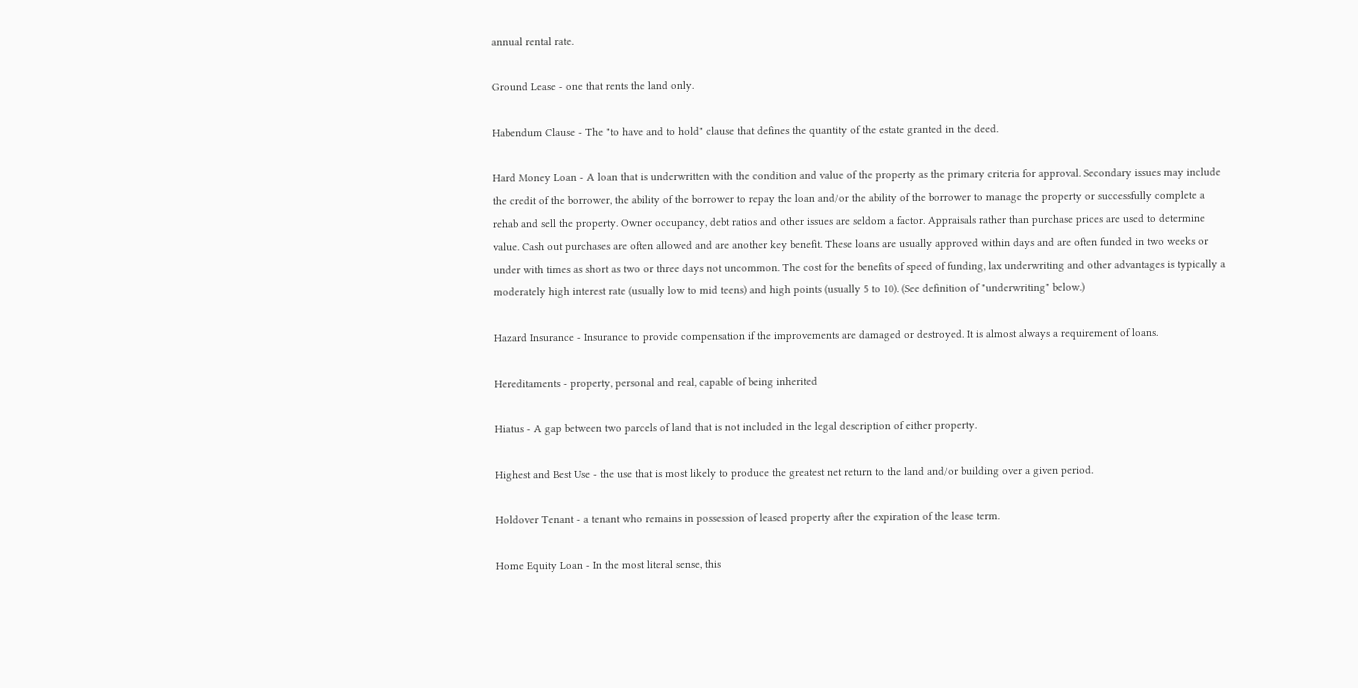annual rental rate.

Ground Lease - one that rents the land only.

Habendum Clause - The "to have and to hold" clause that defines the quantity of the estate granted in the deed.

Hard Money Loan - A loan that is underwritten with the condition and value of the property as the primary criteria for approval. Secondary issues may include the credit of the borrower, the ability of the borrower to repay the loan and/or the ability of the borrower to manage the property or successfully complete a rehab and sell the property. Owner occupancy, debt ratios and other issues are seldom a factor. Appraisals rather than purchase prices are used to determine value. Cash out purchases are often allowed and are another key benefit. These loans are usually approved within days and are often funded in two weeks or under with times as short as two or three days not uncommon. The cost for the benefits of speed of funding, lax underwriting and other advantages is typically a moderately high interest rate (usually low to mid teens) and high points (usually 5 to 10). (See definition of "underwriting" below.)

Hazard Insurance - Insurance to provide compensation if the improvements are damaged or destroyed. It is almost always a requirement of loans.

Hereditaments - property, personal and real, capable of being inherited

Hiatus - A gap between two parcels of land that is not included in the legal description of either property.

Highest and Best Use - the use that is most likely to produce the greatest net return to the land and/or building over a given period.

Holdover Tenant - a tenant who remains in possession of leased property after the expiration of the lease term.

Home Equity Loan - In the most literal sense, this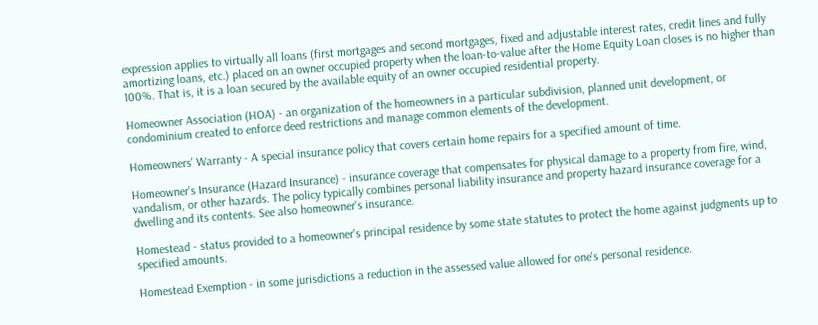expression applies to virtually all loans (first mortgages and second mortgages, fixed and adjustable interest rates, credit lines and fully amortizing loans, etc.) placed on an owner occupied property when the loan-to-value after the Home Equity Loan closes is no higher than 100%. That is, it is a loan secured by the available equity of an owner occupied residential property.

Homeowner Association (HOA) - an organization of the homeowners in a particular subdivision, planned unit development, or condominium created to enforce deed restrictions and manage common elements of the development.

Homeowners' Warranty - A special insurance policy that covers certain home repairs for a specified amount of time.

Homeowner's Insurance (Hazard Insurance) - insurance coverage that compensates for physical damage to a property from fire, wind, vandalism, or other hazards. The policy typically combines personal liability insurance and property hazard insurance coverage for a dwelling and its contents. See also homeowner's insurance.

Homestead - status provided to a homeowner's principal residence by some state statutes to protect the home against judgments up to specified amounts.

Homestead Exemption - in some jurisdictions a reduction in the assessed value allowed for one's personal residence.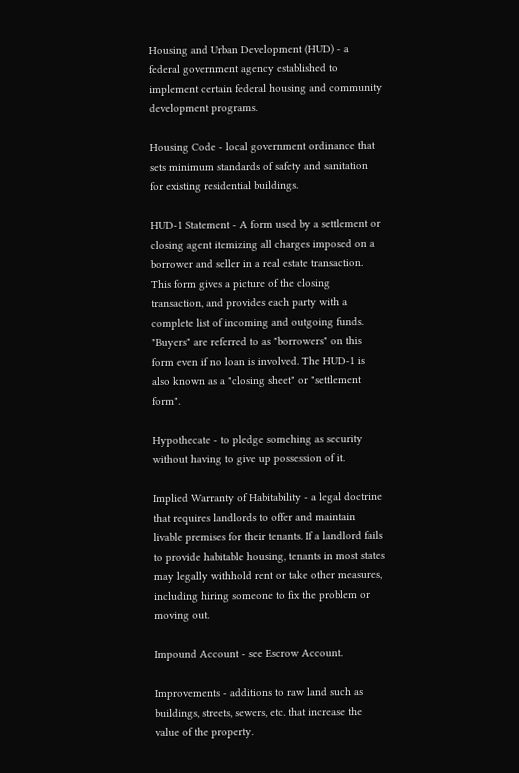Housing and Urban Development (HUD) - a federal government agency established to implement certain federal housing and community development programs.

Housing Code - local government ordinance that sets minimum standards of safety and sanitation for existing residential buildings.

HUD-1 Statement - A form used by a settlement or closing agent itemizing all charges imposed on a borrower and seller in a real estate transaction. This form gives a picture of the closing transaction, and provides each party with a complete list of incoming and outgoing funds. "Buyers" are referred to as "borrowers" on this form even if no loan is involved. The HUD-1 is also known as a "closing sheet" or "settlement form".

Hypothecate - to pledge somehing as security without having to give up possession of it.

Implied Warranty of Habitability - a legal doctrine that requires landlords to offer and maintain livable premises for their tenants. If a landlord fails to provide habitable housing, tenants in most states may legally withhold rent or take other measures, including hiring someone to fix the problem or moving out.

Impound Account - see Escrow Account.

Improvements - additions to raw land such as buildings, streets, sewers, etc. that increase the value of the property.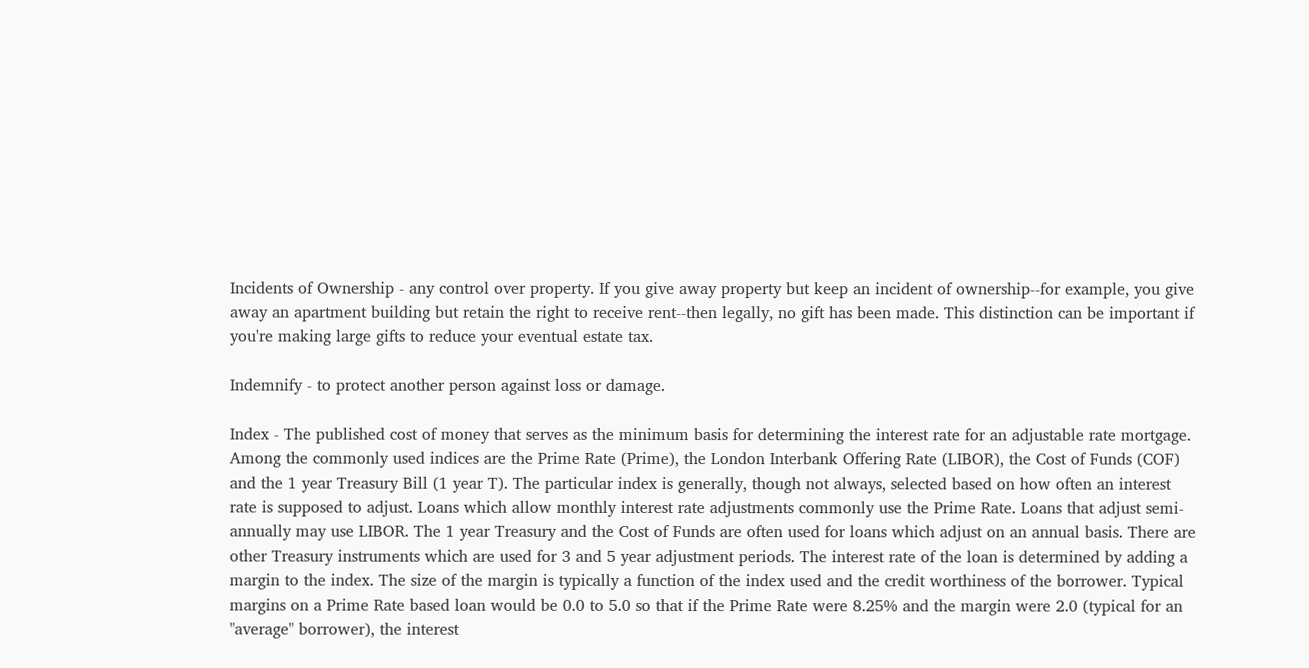Incidents of Ownership - any control over property. If you give away property but keep an incident of ownership--for example, you give away an apartment building but retain the right to receive rent--then legally, no gift has been made. This distinction can be important if you're making large gifts to reduce your eventual estate tax.

Indemnify - to protect another person against loss or damage.

Index - The published cost of money that serves as the minimum basis for determining the interest rate for an adjustable rate mortgage. Among the commonly used indices are the Prime Rate (Prime), the London Interbank Offering Rate (LIBOR), the Cost of Funds (COF) and the 1 year Treasury Bill (1 year T). The particular index is generally, though not always, selected based on how often an interest rate is supposed to adjust. Loans which allow monthly interest rate adjustments commonly use the Prime Rate. Loans that adjust semi-annually may use LIBOR. The 1 year Treasury and the Cost of Funds are often used for loans which adjust on an annual basis. There are other Treasury instruments which are used for 3 and 5 year adjustment periods. The interest rate of the loan is determined by adding a margin to the index. The size of the margin is typically a function of the index used and the credit worthiness of the borrower. Typical margins on a Prime Rate based loan would be 0.0 to 5.0 so that if the Prime Rate were 8.25% and the margin were 2.0 (typical for an "average" borrower), the interest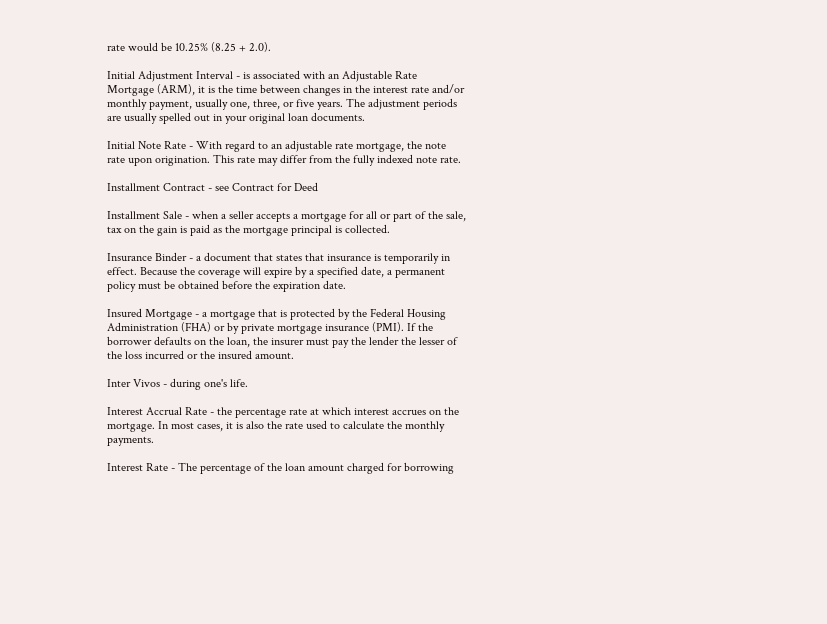rate would be 10.25% (8.25 + 2.0).

Initial Adjustment Interval - is associated with an Adjustable Rate Mortgage (ARM), it is the time between changes in the interest rate and/or monthly payment, usually one, three, or five years. The adjustment periods are usually spelled out in your original loan documents.

Initial Note Rate - With regard to an adjustable rate mortgage, the note rate upon origination. This rate may differ from the fully indexed note rate.

Installment Contract - see Contract for Deed

Installment Sale - when a seller accepts a mortgage for all or part of the sale, tax on the gain is paid as the mortgage principal is collected.

Insurance Binder - a document that states that insurance is temporarily in effect. Because the coverage will expire by a specified date, a permanent policy must be obtained before the expiration date.

Insured Mortgage - a mortgage that is protected by the Federal Housing Administration (FHA) or by private mortgage insurance (PMI). If the borrower defaults on the loan, the insurer must pay the lender the lesser of the loss incurred or the insured amount.

Inter Vivos - during one's life.

Interest Accrual Rate - the percentage rate at which interest accrues on the mortgage. In most cases, it is also the rate used to calculate the monthly payments.

Interest Rate - The percentage of the loan amount charged for borrowing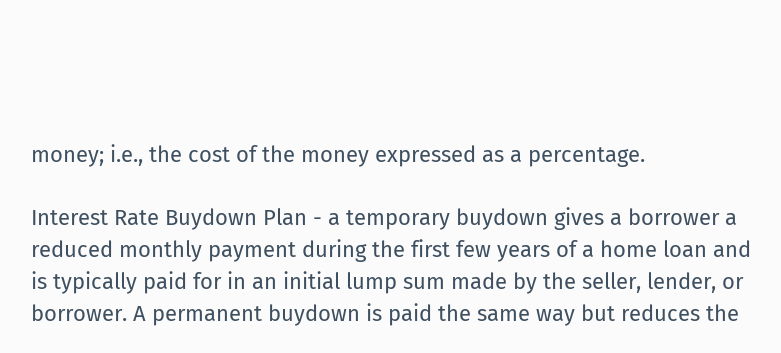money; i.e., the cost of the money expressed as a percentage.

Interest Rate Buydown Plan - a temporary buydown gives a borrower a reduced monthly payment during the first few years of a home loan and is typically paid for in an initial lump sum made by the seller, lender, or borrower. A permanent buydown is paid the same way but reduces the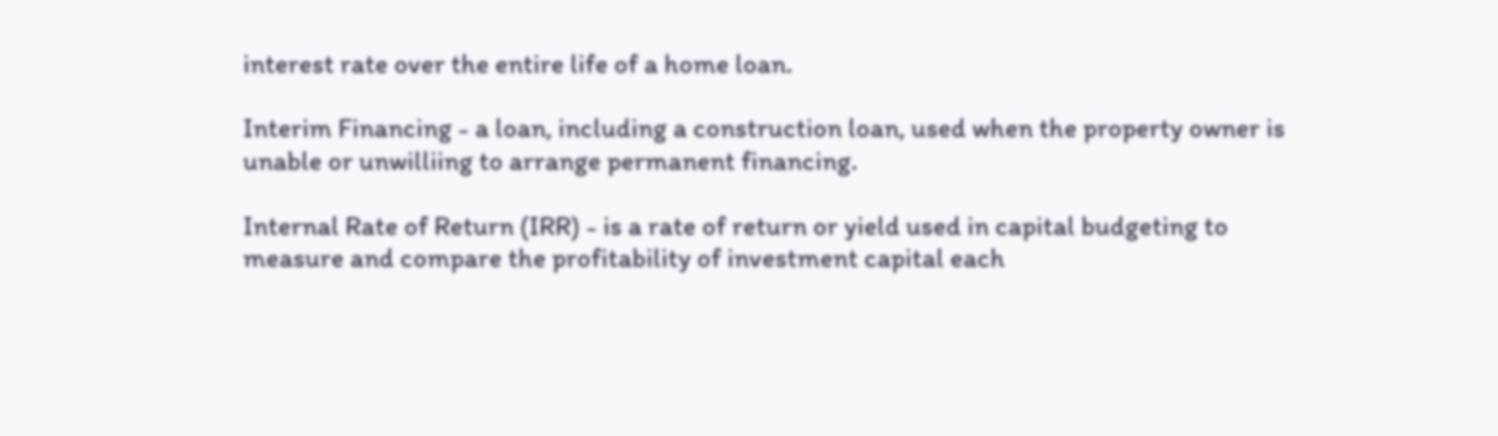interest rate over the entire life of a home loan.

Interim Financing - a loan, including a construction loan, used when the property owner is unable or unwilliing to arrange permanent financing.

Internal Rate of Return (IRR) - is a rate of return or yield used in capital budgeting to measure and compare the profitability of investment capital each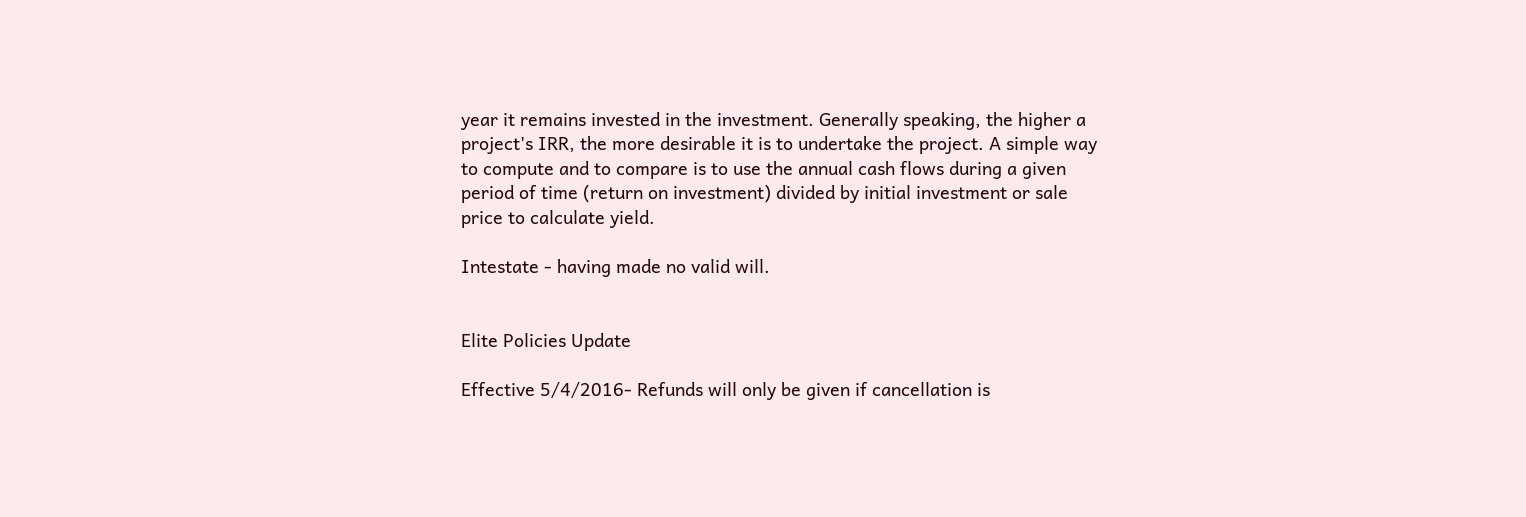year it remains invested in the investment. Generally speaking, the higher a project's IRR, the more desirable it is to undertake the project. A simple way to compute and to compare is to use the annual cash flows during a given period of time (return on investment) divided by initial investment or sale price to calculate yield.

Intestate - having made no valid will.


Elite Policies Update

Effective 5/4/2016- Refunds will only be given if cancellation is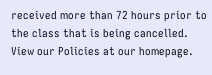received more than 72 hours prior to the class that is being cancelled.  View our Policies at our homepage.